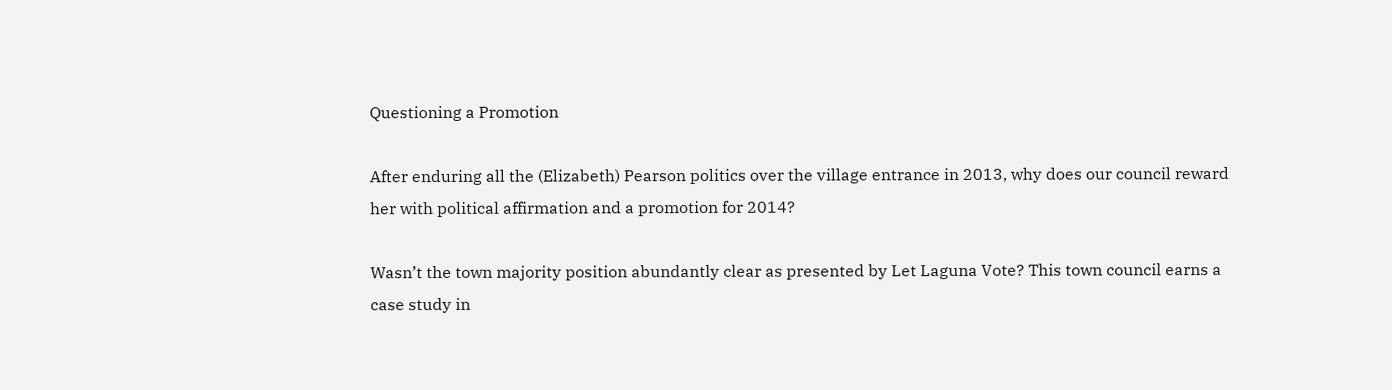Questioning a Promotion

After enduring all the (Elizabeth) Pearson politics over the village entrance in 2013, why does our council reward her with political affirmation and a promotion for 2014?

Wasn’t the town majority position abundantly clear as presented by Let Laguna Vote? This town council earns a case study in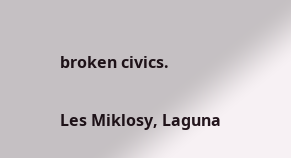broken civics.

Les Miklosy, Laguna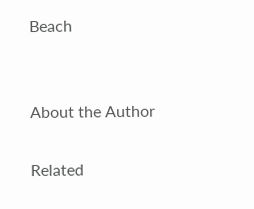Beach


About the Author

Related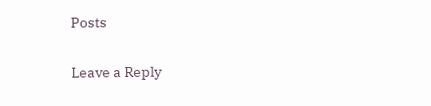Posts

Leave a Reply